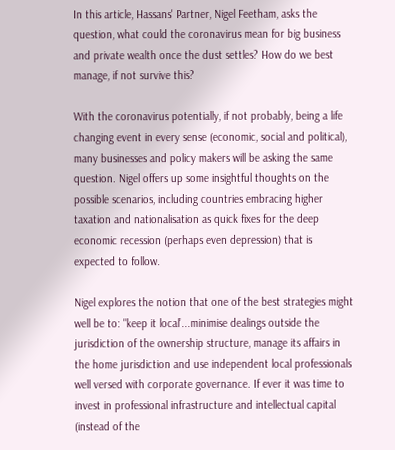In this article, Hassans' Partner, Nigel Feetham, asks the question, what could the coronavirus mean for big business and private wealth once the dust settles? How do we best manage, if not survive this?

With the coronavirus potentially, if not probably, being a life changing event in every sense (economic, social and political), many businesses and policy makers will be asking the same question. Nigel offers up some insightful thoughts on the possible scenarios, including countries embracing higher taxation and nationalisation as quick fixes for the deep economic recession (perhaps even depression) that is expected to follow.

Nigel explores the notion that one of the best strategies might well be to: "keep it local’...minimise dealings outside the jurisdiction of the ownership structure, manage its affairs in the home jurisdiction and use independent local professionals well versed with corporate governance. If ever it was time to invest in professional infrastructure and intellectual capital (instead of the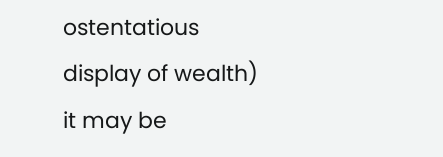ostentatious display of wealth) it may be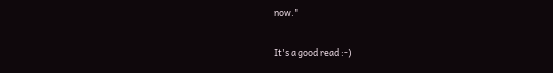now."

It's a good read :-)